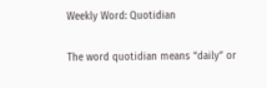Weekly Word: Quotidian

The word quotidian means “daily” or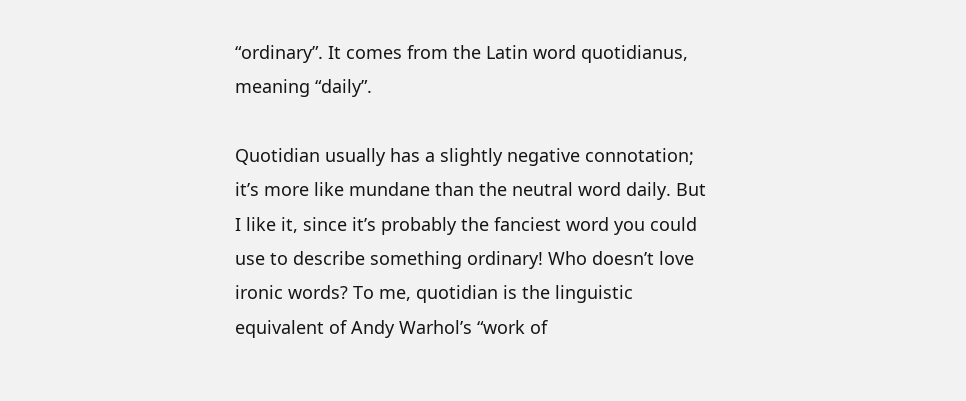“ordinary”. It comes from the Latin word quotidianus, meaning “daily”.

Quotidian usually has a slightly negative connotation; it’s more like mundane than the neutral word daily. But I like it, since it’s probably the fanciest word you could use to describe something ordinary! Who doesn’t love ironic words? To me, quotidian is the linguistic equivalent of Andy Warhol’s “work of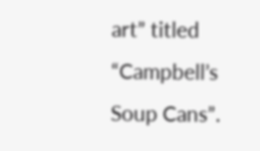art” titled “Campbell’s Soup Cans”.